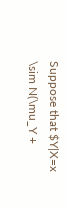Suppose that $Y|X=x \sim N(\mu_Y +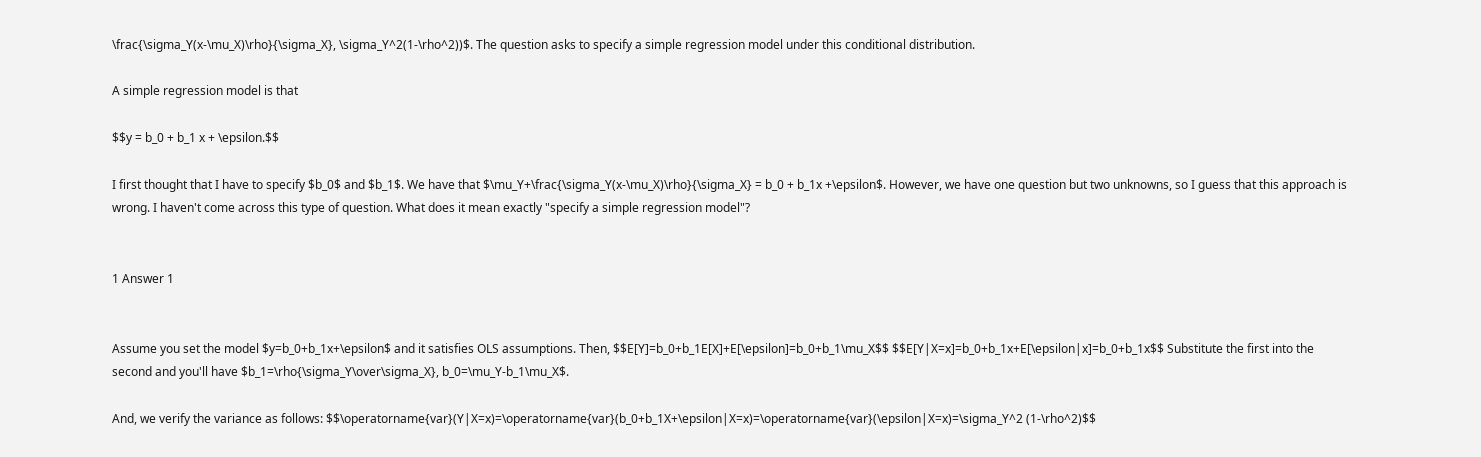\frac{\sigma_Y(x-\mu_X)\rho}{\sigma_X}, \sigma_Y^2(1-\rho^2))$. The question asks to specify a simple regression model under this conditional distribution.

A simple regression model is that

$$y = b_0 + b_1 x + \epsilon.$$

I first thought that I have to specify $b_0$ and $b_1$. We have that $\mu_Y+\frac{\sigma_Y(x-\mu_X)\rho}{\sigma_X} = b_0 + b_1x +\epsilon$. However, we have one question but two unknowns, so I guess that this approach is wrong. I haven't come across this type of question. What does it mean exactly "specify a simple regression model"?


1 Answer 1


Assume you set the model $y=b_0+b_1x+\epsilon$ and it satisfies OLS assumptions. Then, $$E[Y]=b_0+b_1E[X]+E[\epsilon]=b_0+b_1\mu_X$$ $$E[Y|X=x]=b_0+b_1x+E[\epsilon|x]=b_0+b_1x$$ Substitute the first into the second and you'll have $b_1=\rho{\sigma_Y\over\sigma_X}, b_0=\mu_Y-b_1\mu_X$.

And, we verify the variance as follows: $$\operatorname{var}(Y|X=x)=\operatorname{var}(b_0+b_1X+\epsilon|X=x)=\operatorname{var}(\epsilon|X=x)=\sigma_Y^2 (1-\rho^2)$$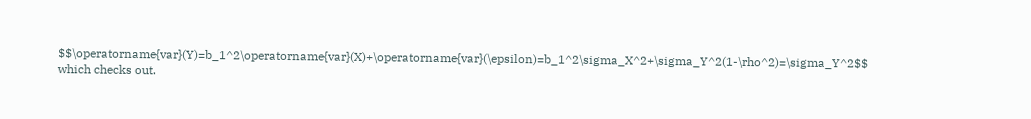$$\operatorname{var}(Y)=b_1^2\operatorname{var}(X)+\operatorname{var}(\epsilon)=b_1^2\sigma_X^2+\sigma_Y^2(1-\rho^2)=\sigma_Y^2$$ which checks out.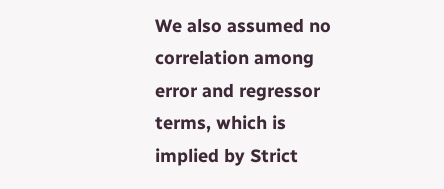We also assumed no correlation among error and regressor terms, which is implied by Strict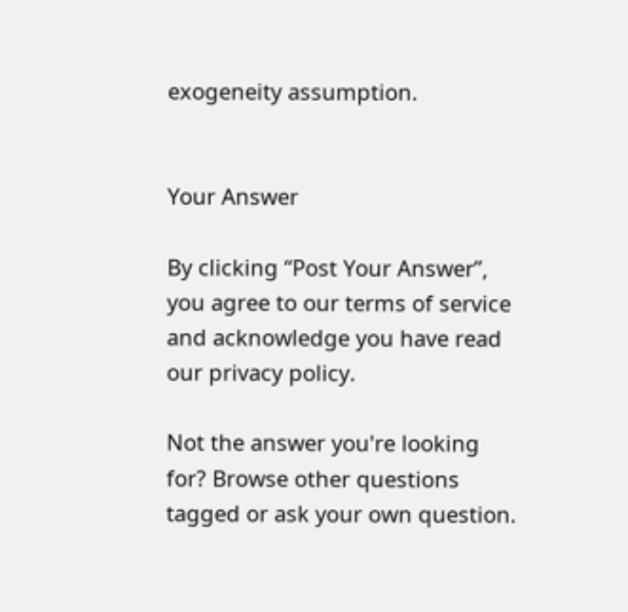exogeneity assumption.


Your Answer

By clicking “Post Your Answer”, you agree to our terms of service and acknowledge you have read our privacy policy.

Not the answer you're looking for? Browse other questions tagged or ask your own question.